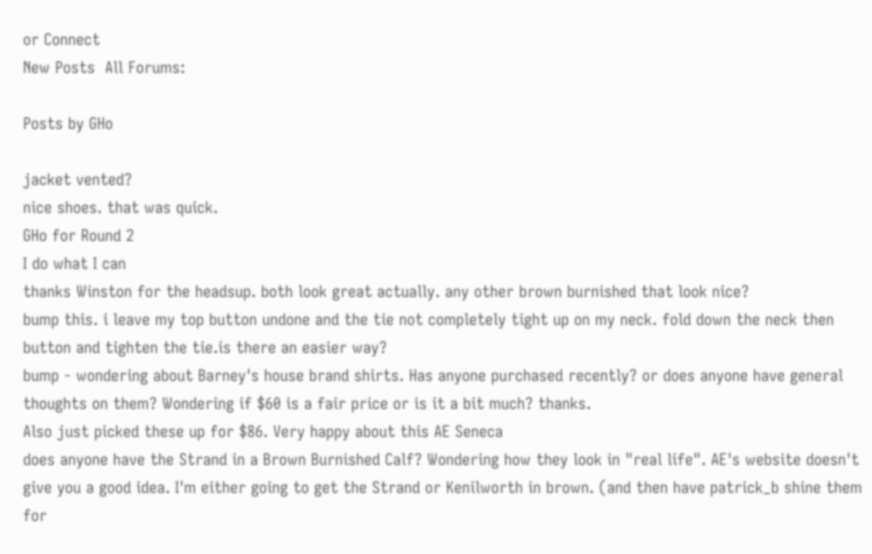or Connect
New Posts  All Forums:

Posts by GHo

jacket vented?
nice shoes. that was quick.
GHo for Round 2
I do what I can
thanks Winston for the headsup. both look great actually. any other brown burnished that look nice?
bump this. i leave my top button undone and the tie not completely tight up on my neck. fold down the neck then button and tighten the tie.is there an easier way?
bump - wondering about Barney's house brand shirts. Has anyone purchased recently? or does anyone have general thoughts on them? Wondering if $60 is a fair price or is it a bit much? thanks.
Also just picked these up for $86. Very happy about this AE Seneca
does anyone have the Strand in a Brown Burnished Calf? Wondering how they look in "real life". AE's website doesn't give you a good idea. I'm either going to get the Strand or Kenilworth in brown. (and then have patrick_b shine them for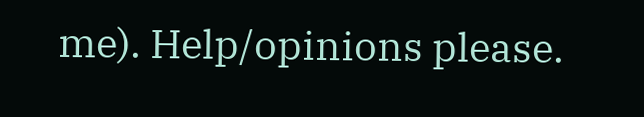me). Help/opinions please.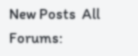New Posts  All Forums: